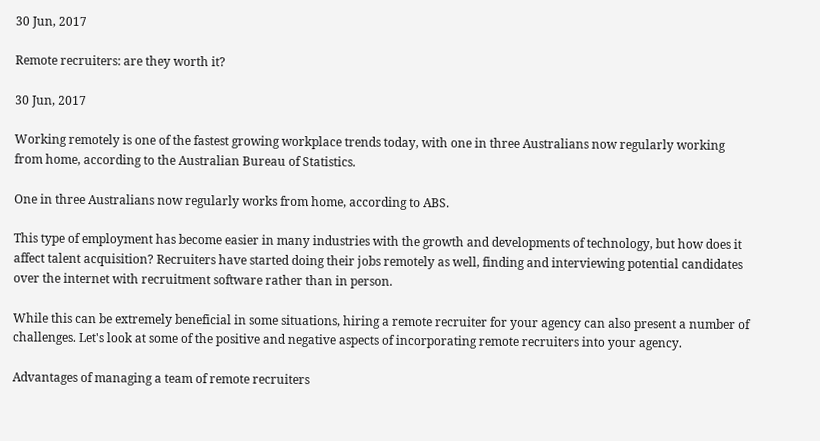30 Jun, 2017

Remote recruiters: are they worth it?

30 Jun, 2017

Working remotely is one of the fastest growing workplace trends today, with one in three Australians now regularly working from home, according to the Australian Bureau of Statistics.

One in three Australians now regularly works from home, according to ABS.

This type of employment has become easier in many industries with the growth and developments of technology, but how does it affect talent acquisition? Recruiters have started doing their jobs remotely as well, finding and interviewing potential candidates over the internet with recruitment software rather than in person.

While this can be extremely beneficial in some situations, hiring a remote recruiter for your agency can also present a number of challenges. Let's look at some of the positive and negative aspects of incorporating remote recruiters into your agency.

Advantages of managing a team of remote recruiters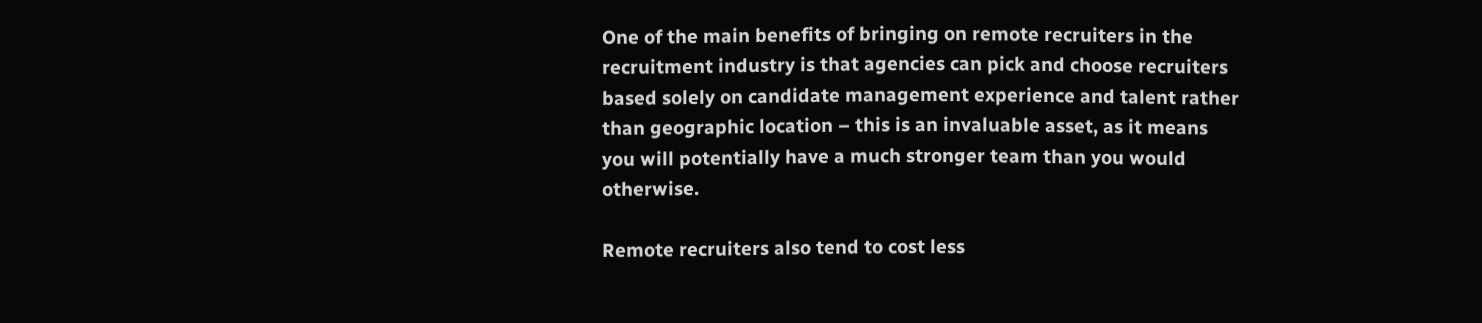One of the main benefits of bringing on remote recruiters in the recruitment industry is that agencies can pick and choose recruiters based solely on candidate management experience and talent rather than geographic location – this is an invaluable asset, as it means you will potentially have a much stronger team than you would otherwise.

Remote recruiters also tend to cost less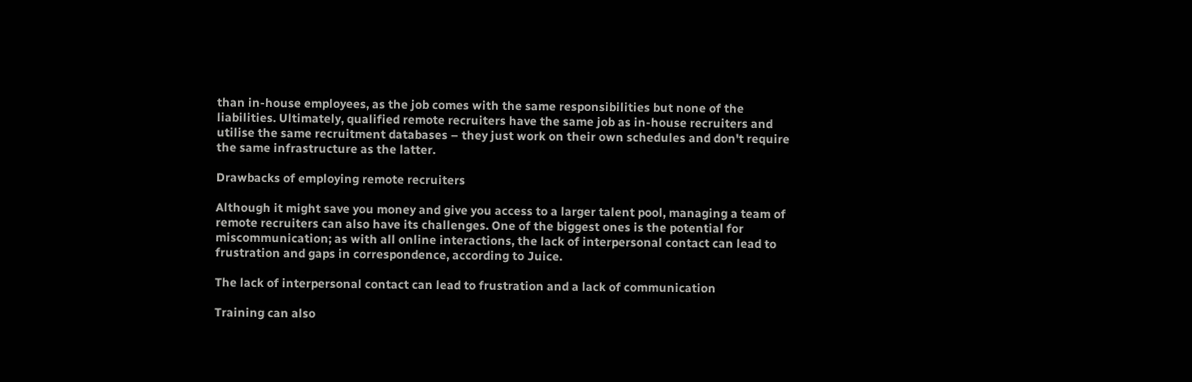than in-house employees, as the job comes with the same responsibilities but none of the liabilities. Ultimately, qualified remote recruiters have the same job as in-house recruiters and utilise the same recruitment databases – they just work on their own schedules and don't require the same infrastructure as the latter.

Drawbacks of employing remote recruiters

Although it might save you money and give you access to a larger talent pool, managing a team of remote recruiters can also have its challenges. One of the biggest ones is the potential for miscommunication; as with all online interactions, the lack of interpersonal contact can lead to frustration and gaps in correspondence, according to Juice.

The lack of interpersonal contact can lead to frustration and a lack of communication

Training can also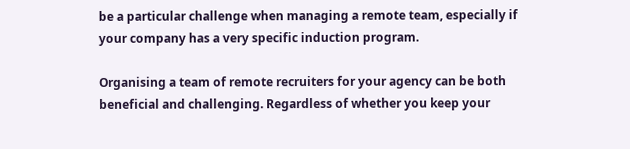be a particular challenge when managing a remote team, especially if your company has a very specific induction program.

Organising a team of remote recruiters for your agency can be both beneficial and challenging. Regardless of whether you keep your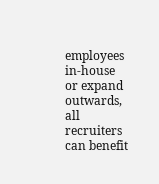employees in-house or expand outwards, all recruiters can benefit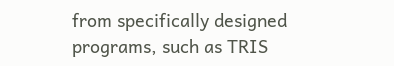from specifically designed programs, such as TRIS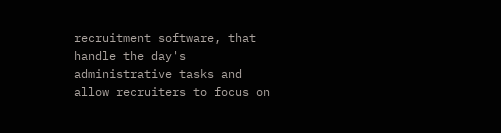recruitment software, that handle the day's administrative tasks and allow recruiters to focus on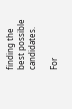finding the best possible candidates.

For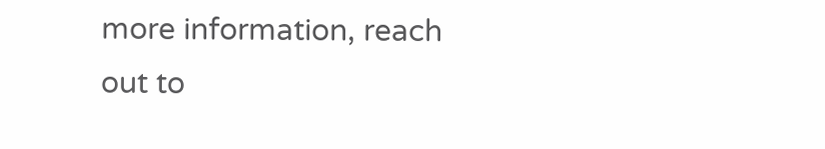more information, reach out to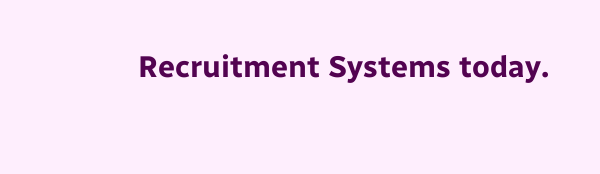Recruitment Systems today.